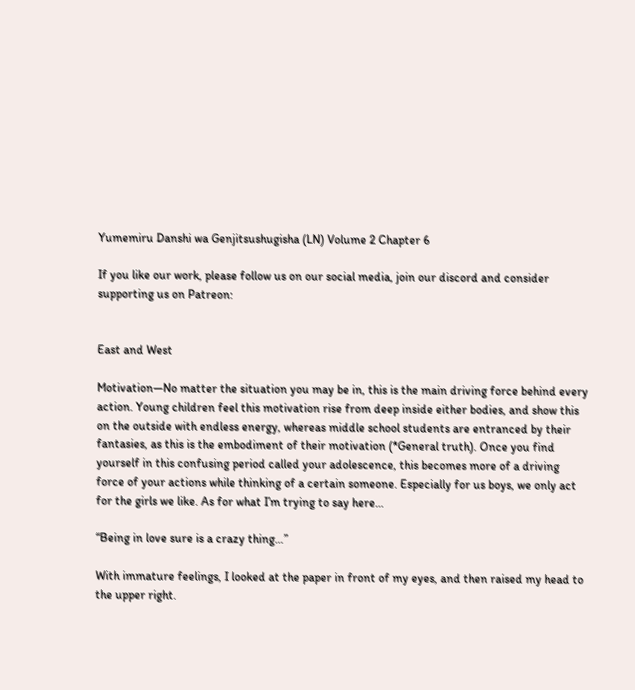Yumemiru Danshi wa Genjitsushugisha (LN) Volume 2 Chapter 6

If you like our work, please follow us on our social media, join our discord and consider supporting us on Patreon:


East and West

Motivation—No matter the situation you may be in, this is the main driving force behind every action. Young children feel this motivation rise from deep inside either bodies, and show this on the outside with endless energy, whereas middle school students are entranced by their fantasies, as this is the embodiment of their motivation (*General truth). Once you find yourself in this confusing period called your adolescence, this becomes more of a driving force of your actions while thinking of a certain someone. Especially for us boys, we only act for the girls we like. As for what I’m trying to say here…

“Being in love sure is a crazy thing…”

With immature feelings, I looked at the paper in front of my eyes, and then raised my head to the upper right.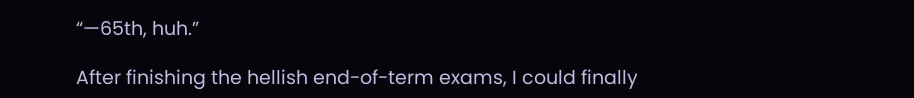“—65th, huh.”

After finishing the hellish end-of-term exams, I could finally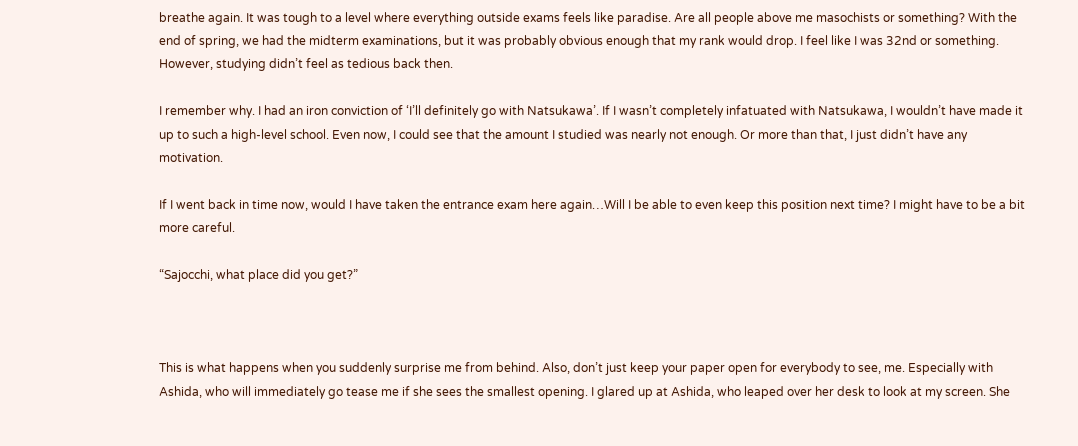breathe again. It was tough to a level where everything outside exams feels like paradise. Are all people above me masochists or something? With the end of spring, we had the midterm examinations, but it was probably obvious enough that my rank would drop. I feel like I was 32nd or something. However, studying didn’t feel as tedious back then.

I remember why. I had an iron conviction of ‘I’ll definitely go with Natsukawa’. If I wasn’t completely infatuated with Natsukawa, I wouldn’t have made it up to such a high-level school. Even now, I could see that the amount I studied was nearly not enough. Or more than that, I just didn’t have any motivation.

If I went back in time now, would I have taken the entrance exam here again…Will I be able to even keep this position next time? I might have to be a bit more careful.

“Sajocchi, what place did you get?”



This is what happens when you suddenly surprise me from behind. Also, don’t just keep your paper open for everybody to see, me. Especially with Ashida, who will immediately go tease me if she sees the smallest opening. I glared up at Ashida, who leaped over her desk to look at my screen. She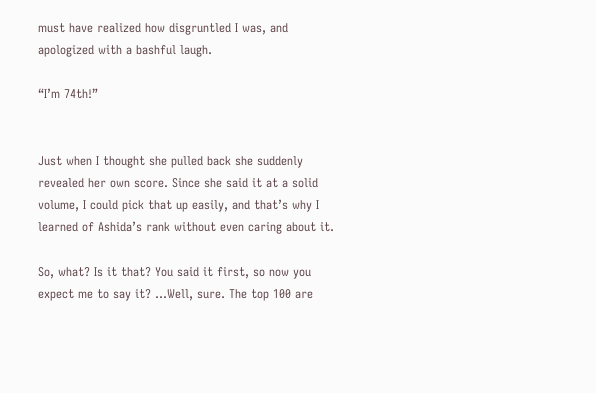must have realized how disgruntled I was, and apologized with a bashful laugh.

“I’m 74th!”


Just when I thought she pulled back she suddenly revealed her own score. Since she said it at a solid volume, I could pick that up easily, and that’s why I learned of Ashida’s rank without even caring about it.

So, what? Is it that? You said it first, so now you expect me to say it? …Well, sure. The top 100 are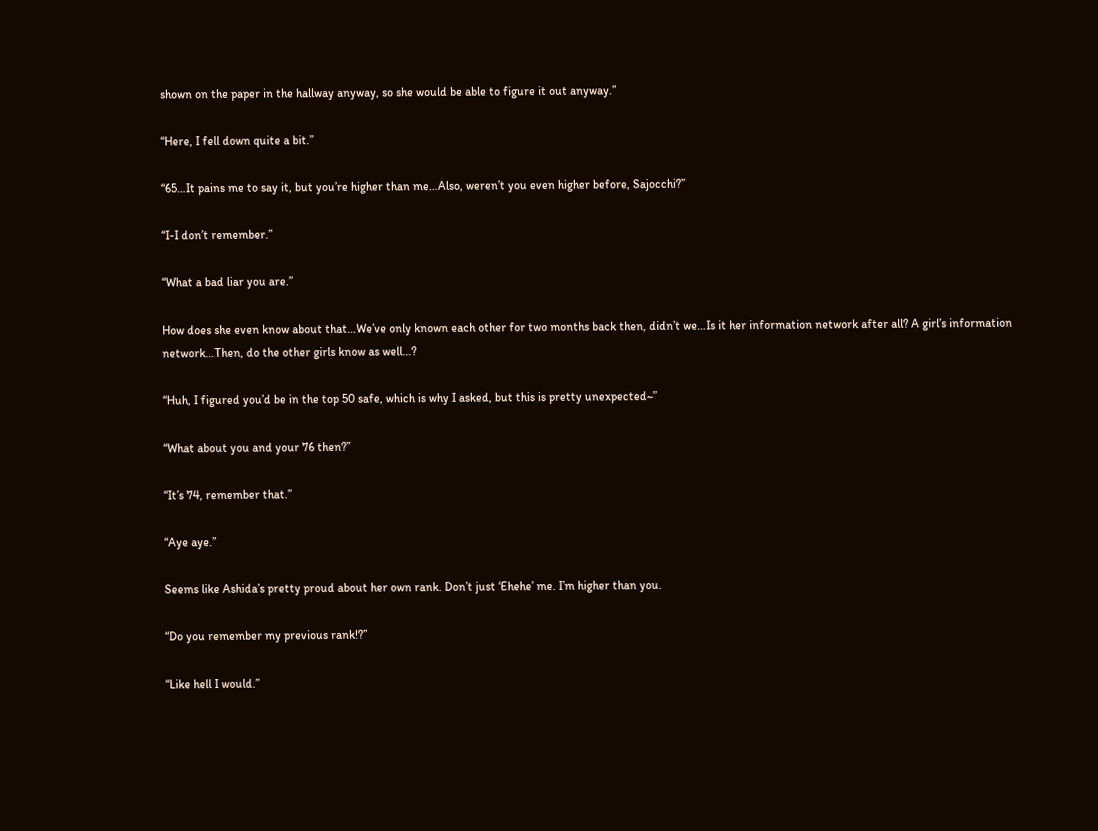shown on the paper in the hallway anyway, so she would be able to figure it out anyway.”

“Here, I fell down quite a bit.”

“65…It pains me to say it, but you’re higher than me…Also, weren’t you even higher before, Sajocchi?”

“I-I don’t remember.”

“What a bad liar you are.”

How does she even know about that…We’ve only known each other for two months back then, didn’t we…Is it her information network after all? A girl’s information network…Then, do the other girls know as well…?

“Huh, I figured you’d be in the top 50 safe, which is why I asked, but this is pretty unexpected~”

“What about you and your 76 then?”

“It’s 74, remember that.”

“Aye aye.”

Seems like Ashida’s pretty proud about her own rank. Don’t just ‘Ehehe’ me. I’m higher than you.

“Do you remember my previous rank!?”

“Like hell I would.”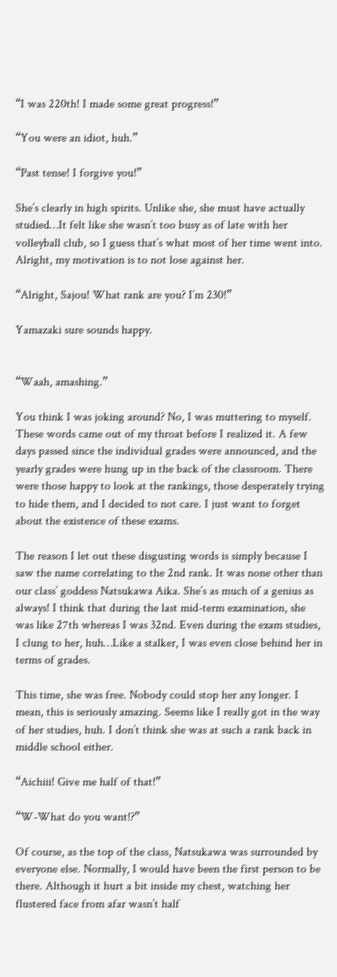“I was 220th! I made some great progress!”

“You were an idiot, huh.”

“Past tense! I forgive you!”

She’s clearly in high spirits. Unlike she, she must have actually studied…It felt like she wasn’t too busy as of late with her volleyball club, so I guess that’s what most of her time went into. Alright, my motivation is to not lose against her.

“Alright, Sajou! What rank are you? I’m 230!”

Yamazaki sure sounds happy.


“Waah, amashing.”

You think I was joking around? No, I was muttering to myself. These words came out of my throat before I realized it. A few days passed since the individual grades were announced, and the yearly grades were hung up in the back of the classroom. There were those happy to look at the rankings, those desperately trying to hide them, and I decided to not care. I just want to forget about the existence of these exams.

The reason I let out these disgusting words is simply because I saw the name correlating to the 2nd rank. It was none other than our class’ goddess Natsukawa Aika. She’s as much of a genius as always! I think that during the last mid-term examination, she was like 27th whereas I was 32nd. Even during the exam studies, I clung to her, huh…Like a stalker, I was even close behind her in terms of grades.

This time, she was free. Nobody could stop her any longer. I mean, this is seriously amazing. Seems like I really got in the way of her studies, huh. I don’t think she was at such a rank back in middle school either.

“Aichiii! Give me half of that!”

“W-What do you want!?”

Of course, as the top of the class, Natsukawa was surrounded by everyone else. Normally, I would have been the first person to be there. Although it hurt a bit inside my chest, watching her flustered face from afar wasn’t half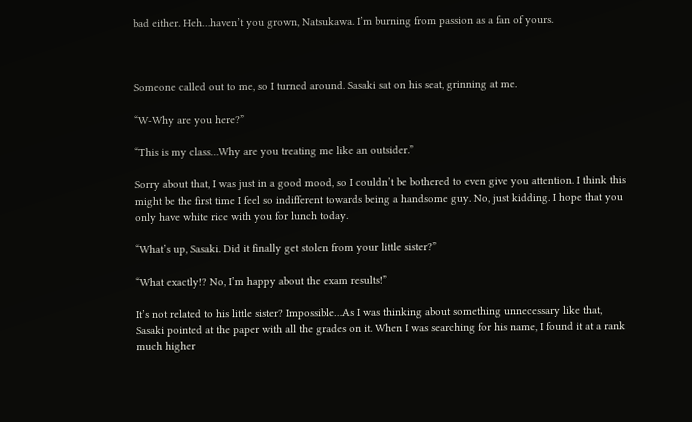bad either. Heh…haven’t you grown, Natsukawa. I’m burning from passion as a fan of yours.



Someone called out to me, so I turned around. Sasaki sat on his seat, grinning at me.

“W-Why are you here?”

“This is my class…Why are you treating me like an outsider.”

Sorry about that, I was just in a good mood, so I couldn’t be bothered to even give you attention. I think this might be the first time I feel so indifferent towards being a handsome guy. No, just kidding. I hope that you only have white rice with you for lunch today.

“What’s up, Sasaki. Did it finally get stolen from your little sister?”

“What exactly!? No, I’m happy about the exam results!”

It’s not related to his little sister? Impossible…As I was thinking about something unnecessary like that, Sasaki pointed at the paper with all the grades on it. When I was searching for his name, I found it at a rank much higher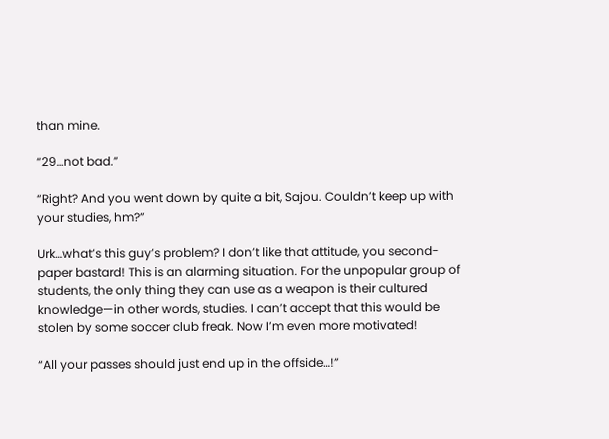than mine.

“29…not bad.”

“Right? And you went down by quite a bit, Sajou. Couldn’t keep up with your studies, hm?”

Urk…what’s this guy’s problem? I don’t like that attitude, you second-paper bastard! This is an alarming situation. For the unpopular group of students, the only thing they can use as a weapon is their cultured knowledge—in other words, studies. I can’t accept that this would be stolen by some soccer club freak. Now I’m even more motivated!

“All your passes should just end up in the offside…!”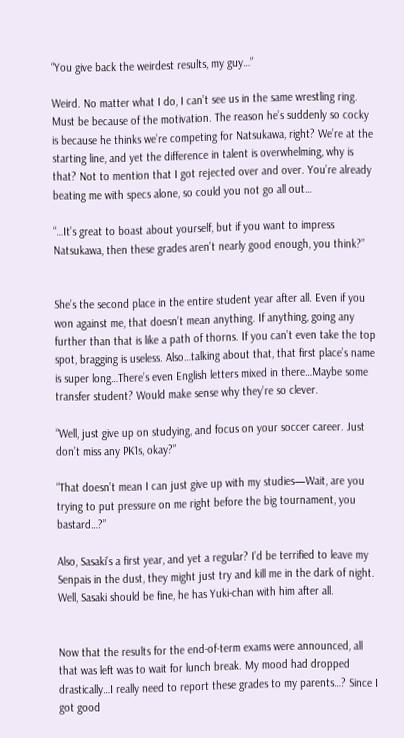“You give back the weirdest results, my guy…”

Weird. No matter what I do, I can’t see us in the same wrestling ring. Must be because of the motivation. The reason he’s suddenly so cocky is because he thinks we’re competing for Natsukawa, right? We’re at the starting line, and yet the difference in talent is overwhelming, why is that? Not to mention that I got rejected over and over. You’re already beating me with specs alone, so could you not go all out…

“…It’s great to boast about yourself, but if you want to impress Natsukawa, then these grades aren’t nearly good enough, you think?”


She’s the second place in the entire student year after all. Even if you won against me, that doesn’t mean anything. If anything, going any further than that is like a path of thorns. If you can’t even take the top spot, bragging is useless. Also…talking about that, that first place’s name is super long…There’s even English letters mixed in there…Maybe some transfer student? Would make sense why they’re so clever.

“Well, just give up on studying, and focus on your soccer career. Just don’t miss any PK1s, okay?”

“That doesn’t mean I can just give up with my studies—Wait, are you trying to put pressure on me right before the big tournament, you bastard…?”

Also, Sasaki’s a first year, and yet a regular? I’d be terrified to leave my Senpais in the dust, they might just try and kill me in the dark of night. Well, Sasaki should be fine, he has Yuki-chan with him after all.


Now that the results for the end-of-term exams were announced, all that was left was to wait for lunch break. My mood had dropped drastically…I really need to report these grades to my parents…? Since I got good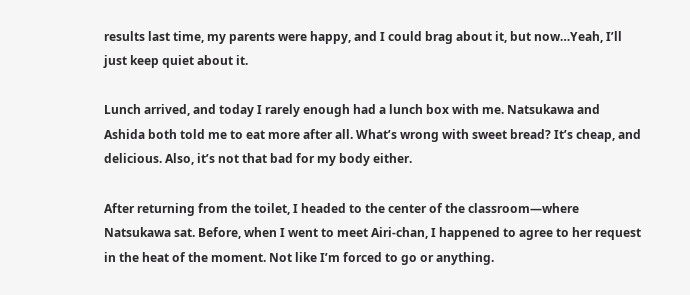results last time, my parents were happy, and I could brag about it, but now…Yeah, I’ll just keep quiet about it.

Lunch arrived, and today I rarely enough had a lunch box with me. Natsukawa and Ashida both told me to eat more after all. What’s wrong with sweet bread? It’s cheap, and delicious. Also, it’s not that bad for my body either.

After returning from the toilet, I headed to the center of the classroom—where Natsukawa sat. Before, when I went to meet Airi-chan, I happened to agree to her request in the heat of the moment. Not like I’m forced to go or anything.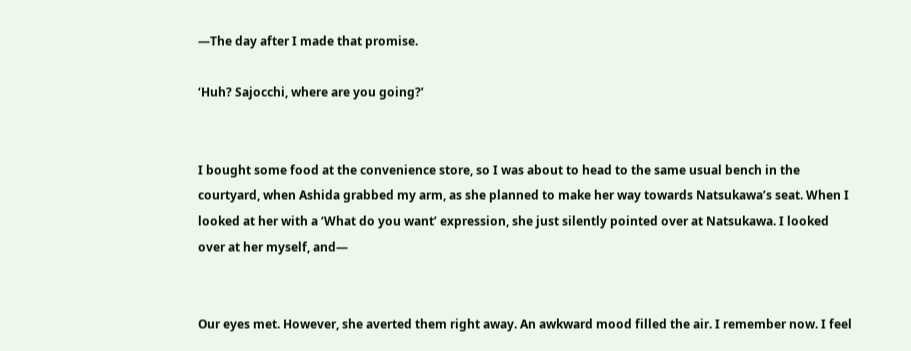—The day after I made that promise.

‘Huh? Sajocchi, where are you going?’


I bought some food at the convenience store, so I was about to head to the same usual bench in the courtyard, when Ashida grabbed my arm, as she planned to make her way towards Natsukawa’s seat. When I looked at her with a ‘What do you want’ expression, she just silently pointed over at Natsukawa. I looked over at her myself, and—


Our eyes met. However, she averted them right away. An awkward mood filled the air. I remember now. I feel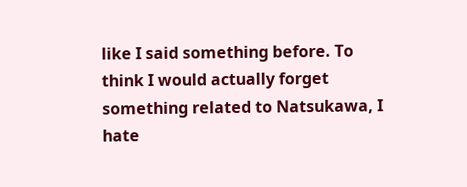like I said something before. To think I would actually forget something related to Natsukawa, I hate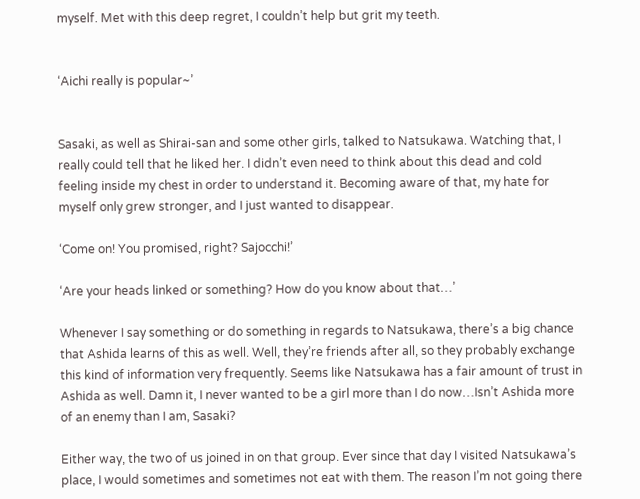myself. Met with this deep regret, I couldn’t help but grit my teeth.


‘Aichi really is popular~’


Sasaki, as well as Shirai-san and some other girls, talked to Natsukawa. Watching that, I really could tell that he liked her. I didn’t even need to think about this dead and cold feeling inside my chest in order to understand it. Becoming aware of that, my hate for myself only grew stronger, and I just wanted to disappear.

‘Come on! You promised, right? Sajocchi!’

‘Are your heads linked or something? How do you know about that…’

Whenever I say something or do something in regards to Natsukawa, there’s a big chance that Ashida learns of this as well. Well, they’re friends after all, so they probably exchange this kind of information very frequently. Seems like Natsukawa has a fair amount of trust in Ashida as well. Damn it, I never wanted to be a girl more than I do now…Isn’t Ashida more of an enemy than I am, Sasaki?

Either way, the two of us joined in on that group. Ever since that day I visited Natsukawa’s place, I would sometimes and sometimes not eat with them. The reason I’m not going there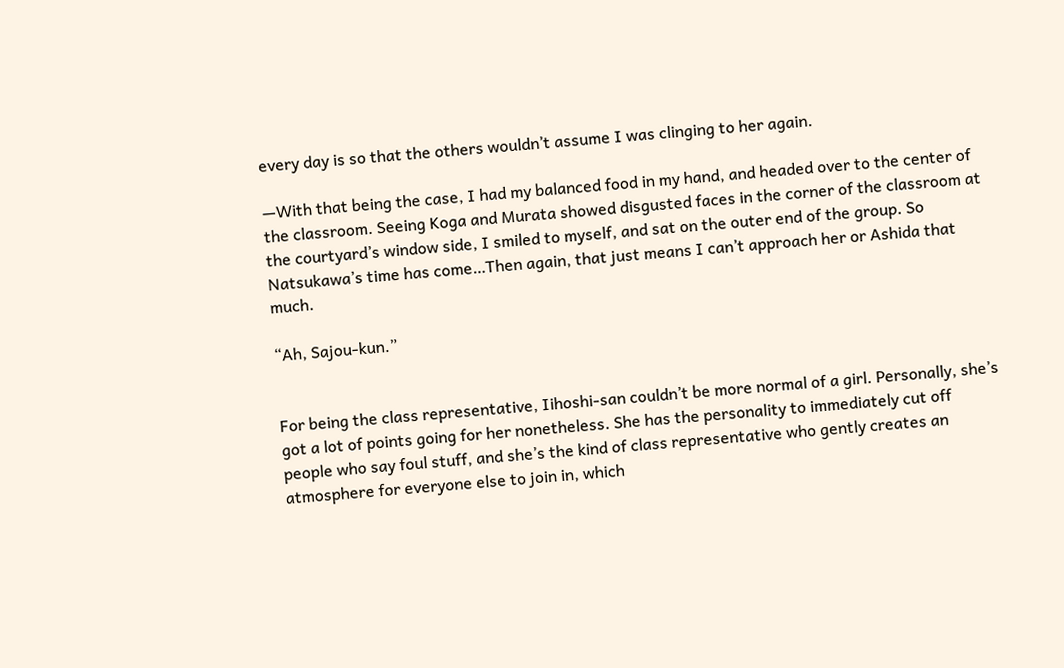every day is so that the others wouldn’t assume I was clinging to her again.

—With that being the case, I had my balanced food in my hand, and headed over to the center of the classroom. Seeing Koga and Murata showed disgusted faces in the corner of the classroom at the courtyard’s window side, I smiled to myself, and sat on the outer end of the group. So Natsukawa’s time has come…Then again, that just means I can’t approach her or Ashida that much.

“Ah, Sajou-kun.”


For being the class representative, Iihoshi-san couldn’t be more normal of a girl. Personally, she’s got a lot of points going for her nonetheless. She has the personality to immediately cut off people who say foul stuff, and she’s the kind of class representative who gently creates an atmosphere for everyone else to join in, which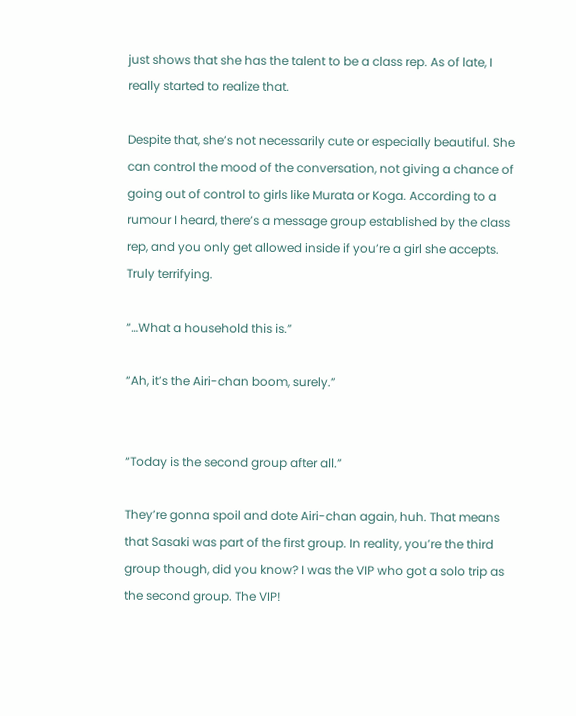just shows that she has the talent to be a class rep. As of late, I really started to realize that.

Despite that, she’s not necessarily cute or especially beautiful. She can control the mood of the conversation, not giving a chance of going out of control to girls like Murata or Koga. According to a rumour I heard, there’s a message group established by the class rep, and you only get allowed inside if you’re a girl she accepts. Truly terrifying.

“…What a household this is.”

“Ah, it’s the Airi-chan boom, surely.”


“Today is the second group after all.”

They’re gonna spoil and dote Airi-chan again, huh. That means that Sasaki was part of the first group. In reality, you’re the third group though, did you know? I was the VIP who got a solo trip as the second group. The VIP!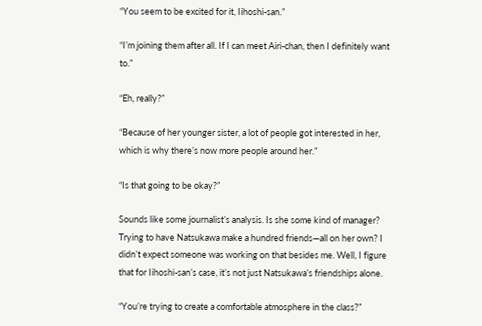“You seem to be excited for it, Iihoshi-san.”

“I’m joining them after all. If I can meet Airi-chan, then I definitely want to.”

“Eh, really?”

“Because of her younger sister, a lot of people got interested in her, which is why there’s now more people around her.”

“Is that going to be okay?”

Sounds like some journalist’s analysis. Is she some kind of manager? Trying to have Natsukawa make a hundred friends—all on her own? I didn’t expect someone was working on that besides me. Well, I figure that for Iihoshi-san’s case, it’s not just Natsukawa’s friendships alone.

“You’re trying to create a comfortable atmosphere in the class?”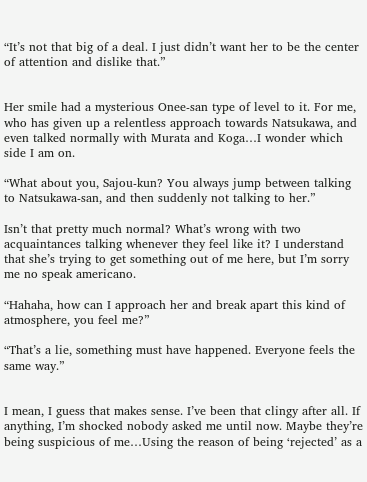“It’s not that big of a deal. I just didn’t want her to be the center of attention and dislike that.”


Her smile had a mysterious Onee-san type of level to it. For me, who has given up a relentless approach towards Natsukawa, and even talked normally with Murata and Koga…I wonder which side I am on.

“What about you, Sajou-kun? You always jump between talking to Natsukawa-san, and then suddenly not talking to her.”

Isn’t that pretty much normal? What’s wrong with two acquaintances talking whenever they feel like it? I understand that she’s trying to get something out of me here, but I’m sorry me no speak americano.

“Hahaha, how can I approach her and break apart this kind of atmosphere, you feel me?”

“That’s a lie, something must have happened. Everyone feels the same way.”


I mean, I guess that makes sense. I’ve been that clingy after all. If anything, I’m shocked nobody asked me until now. Maybe they’re being suspicious of me…Using the reason of being ‘rejected’ as a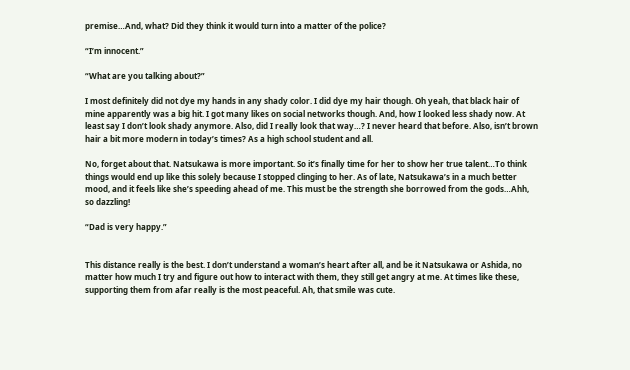premise…And, what? Did they think it would turn into a matter of the police?

“I’m innocent.”

“What are you talking about?”

I most definitely did not dye my hands in any shady color. I did dye my hair though. Oh yeah, that black hair of mine apparently was a big hit. I got many likes on social networks though. And, how I looked less shady now. At least say I don’t look shady anymore. Also, did I really look that way…? I never heard that before. Also, isn’t brown hair a bit more modern in today’s times? As a high school student and all.

No, forget about that. Natsukawa is more important. So it’s finally time for her to show her true talent…To think things would end up like this solely because I stopped clinging to her. As of late, Natsukawa’s in a much better mood, and it feels like she’s speeding ahead of me. This must be the strength she borrowed from the gods…Ahh, so dazzling!

“Dad is very happy.”


This distance really is the best. I don’t understand a woman’s heart after all, and be it Natsukawa or Ashida, no matter how much I try and figure out how to interact with them, they still get angry at me. At times like these, supporting them from afar really is the most peaceful. Ah, that smile was cute.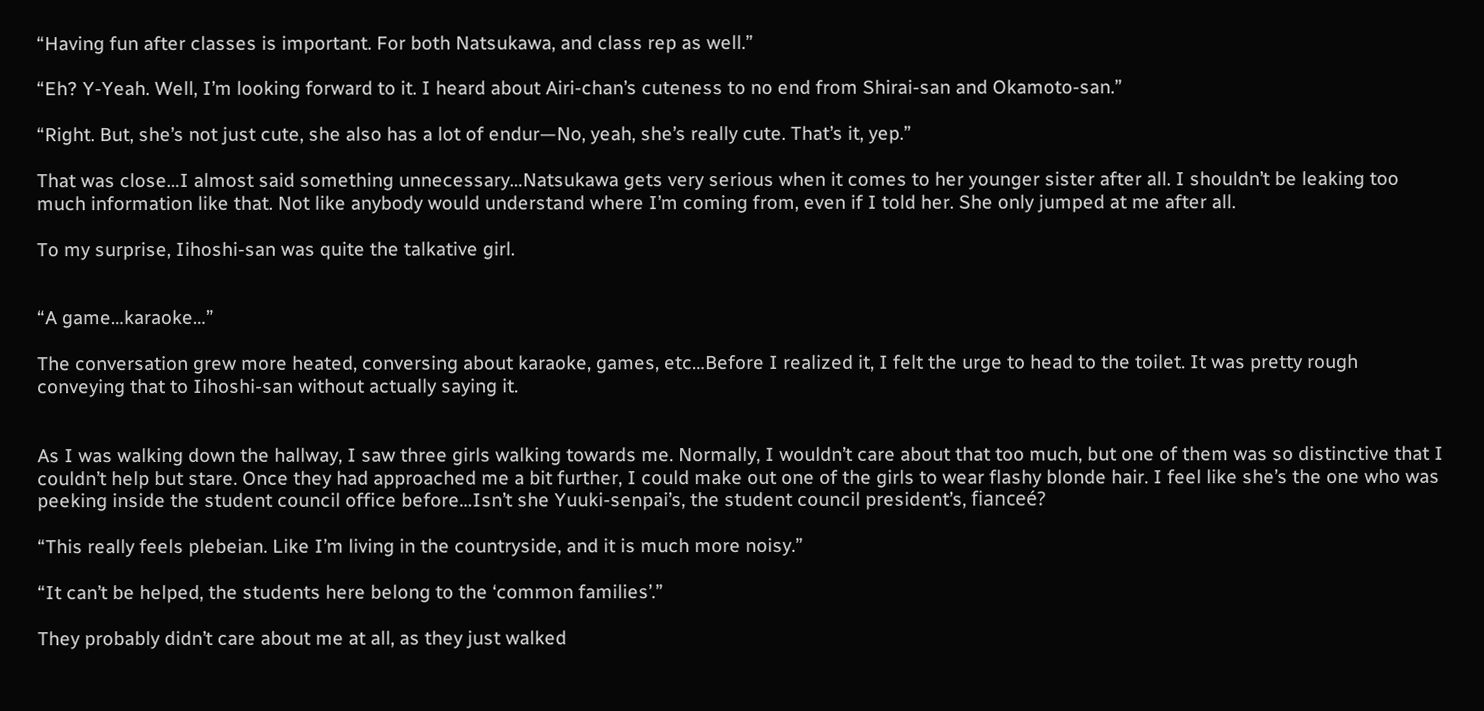“Having fun after classes is important. For both Natsukawa, and class rep as well.”

“Eh? Y-Yeah. Well, I’m looking forward to it. I heard about Airi-chan’s cuteness to no end from Shirai-san and Okamoto-san.”

“Right. But, she’s not just cute, she also has a lot of endur—No, yeah, she’s really cute. That’s it, yep.”

That was close…I almost said something unnecessary…Natsukawa gets very serious when it comes to her younger sister after all. I shouldn’t be leaking too much information like that. Not like anybody would understand where I’m coming from, even if I told her. She only jumped at me after all.

To my surprise, Iihoshi-san was quite the talkative girl.


“A game…karaoke…”

The conversation grew more heated, conversing about karaoke, games, etc…Before I realized it, I felt the urge to head to the toilet. It was pretty rough conveying that to Iihoshi-san without actually saying it.


As I was walking down the hallway, I saw three girls walking towards me. Normally, I wouldn’t care about that too much, but one of them was so distinctive that I couldn’t help but stare. Once they had approached me a bit further, I could make out one of the girls to wear flashy blonde hair. I feel like she’s the one who was peeking inside the student council office before…Isn’t she Yuuki-senpai’s, the student council president’s, fianceé?

“This really feels plebeian. Like I’m living in the countryside, and it is much more noisy.”

“It can’t be helped, the students here belong to the ‘common families’.”

They probably didn’t care about me at all, as they just walked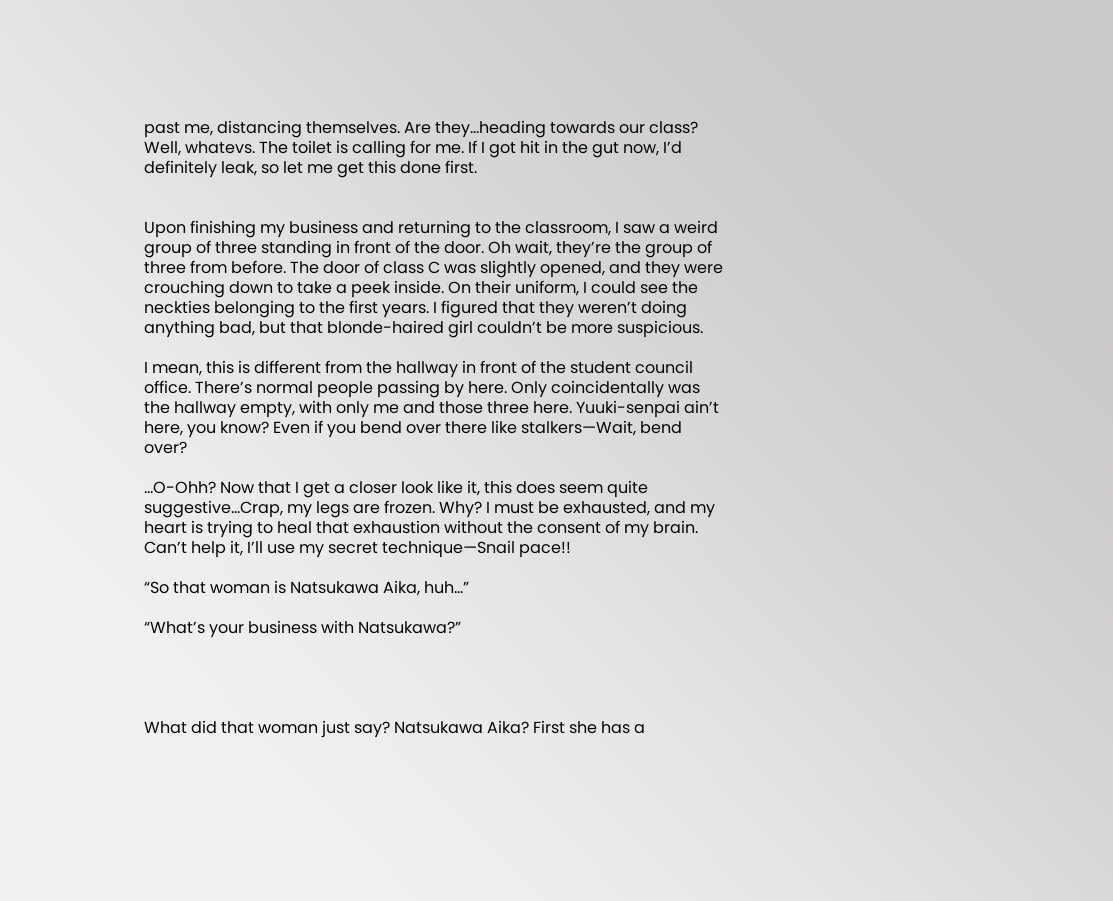past me, distancing themselves. Are they…heading towards our class? Well, whatevs. The toilet is calling for me. If I got hit in the gut now, I’d definitely leak, so let me get this done first.


Upon finishing my business and returning to the classroom, I saw a weird group of three standing in front of the door. Oh wait, they’re the group of three from before. The door of class C was slightly opened, and they were crouching down to take a peek inside. On their uniform, I could see the neckties belonging to the first years. I figured that they weren’t doing anything bad, but that blonde-haired girl couldn’t be more suspicious.

I mean, this is different from the hallway in front of the student council office. There’s normal people passing by here. Only coincidentally was the hallway empty, with only me and those three here. Yuuki-senpai ain’t here, you know? Even if you bend over there like stalkers—Wait, bend over?

…O-Ohh? Now that I get a closer look like it, this does seem quite suggestive…Crap, my legs are frozen. Why? I must be exhausted, and my heart is trying to heal that exhaustion without the consent of my brain. Can’t help it, I’ll use my secret technique—Snail pace!!

“So that woman is Natsukawa Aika, huh…”

“What’s your business with Natsukawa?”




What did that woman just say? Natsukawa Aika? First she has a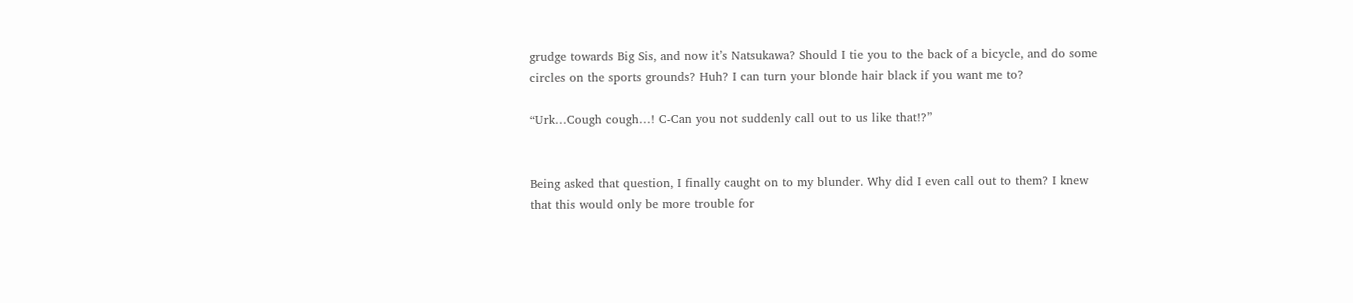grudge towards Big Sis, and now it’s Natsukawa? Should I tie you to the back of a bicycle, and do some circles on the sports grounds? Huh? I can turn your blonde hair black if you want me to?

“Urk…Cough cough…! C-Can you not suddenly call out to us like that!?”


Being asked that question, I finally caught on to my blunder. Why did I even call out to them? I knew that this would only be more trouble for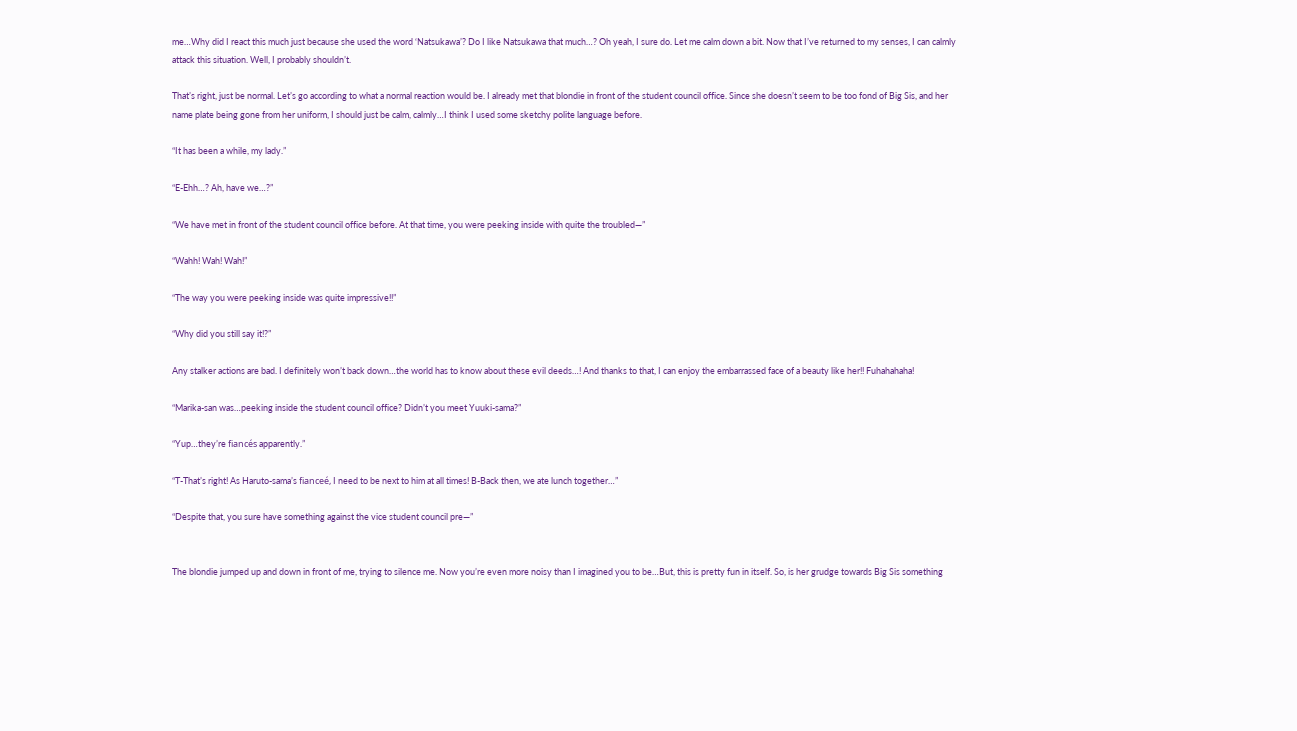me…Why did I react this much just because she used the word ‘Natsukawa’? Do I like Natsukawa that much…? Oh yeah, I sure do. Let me calm down a bit. Now that I’ve returned to my senses, I can calmly attack this situation. Well, I probably shouldn’t.

That’s right, just be normal. Let’s go according to what a normal reaction would be. I already met that blondie in front of the student council office. Since she doesn’t seem to be too fond of Big Sis, and her name plate being gone from her uniform, I should just be calm, calmly…I think I used some sketchy polite language before.

“It has been a while, my lady.”

“E-Ehh…? Ah, have we…?”

“We have met in front of the student council office before. At that time, you were peeking inside with quite the troubled—”

“Wahh! Wah! Wah!”

“The way you were peeking inside was quite impressive!!”

“Why did you still say it!?”

Any stalker actions are bad. I definitely won’t back down…the world has to know about these evil deeds…! And thanks to that, I can enjoy the embarrassed face of a beauty like her!! Fuhahahaha!

“Marika-san was…peeking inside the student council office? Didn’t you meet Yuuki-sama?”

“Yup…they’re fiancés apparently.”

“T-That’s right! As Haruto-sama’s fianceé, I need to be next to him at all times! B-Back then, we ate lunch together…”

“Despite that, you sure have something against the vice student council pre—”


The blondie jumped up and down in front of me, trying to silence me. Now you’re even more noisy than I imagined you to be…But, this is pretty fun in itself. So, is her grudge towards Big Sis something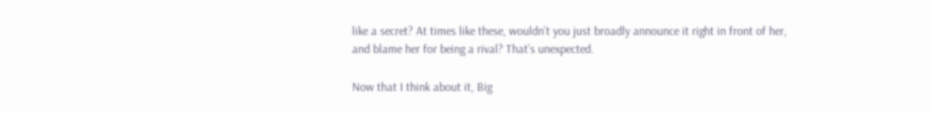like a secret? At times like these, wouldn’t you just broadly announce it right in front of her, and blame her for being a rival? That’s unexpected.

Now that I think about it, Big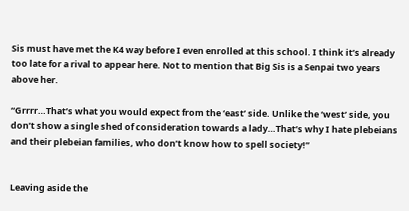Sis must have met the K4 way before I even enrolled at this school. I think it’s already too late for a rival to appear here. Not to mention that Big Sis is a Senpai two years above her.

“Grrrr…That’s what you would expect from the ‘east’ side. Unlike the ‘west’ side, you don’t show a single shed of consideration towards a lady…That’s why I hate plebeians and their plebeian families, who don’t know how to spell society!”


Leaving aside the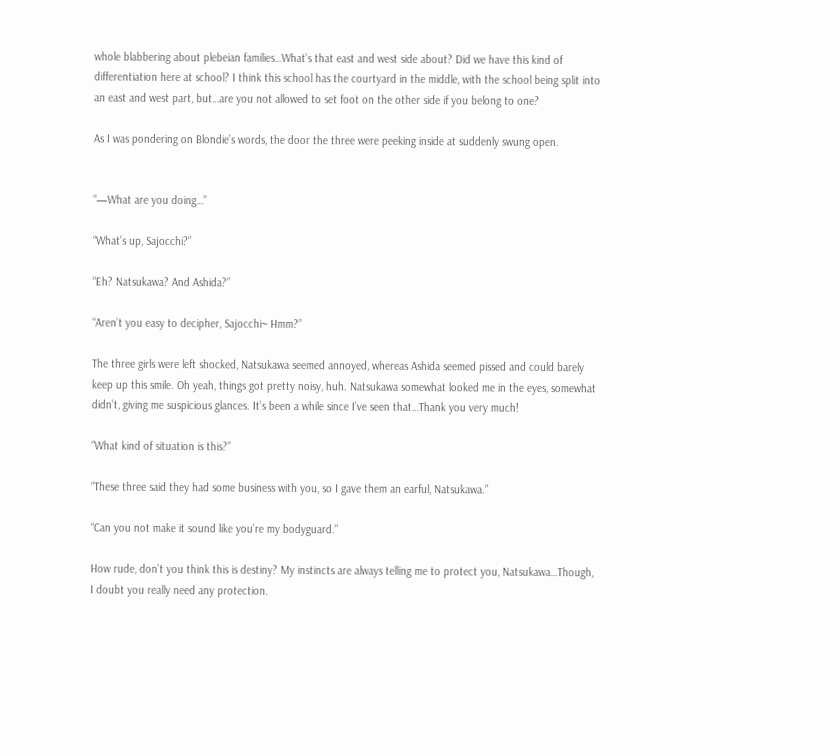whole blabbering about plebeian families…What’s that east and west side about? Did we have this kind of differentiation here at school? I think this school has the courtyard in the middle, with the school being split into an east and west part, but…are you not allowed to set foot on the other side if you belong to one?

As I was pondering on Blondie’s words, the door the three were peeking inside at suddenly swung open.


“—What are you doing…”

“What’s up, Sajocchi?”

“Eh? Natsukawa? And Ashida?”

“Aren’t you easy to decipher, Sajocchi~ Hmm?”

The three girls were left shocked, Natsukawa seemed annoyed, whereas Ashida seemed pissed and could barely keep up this smile. Oh yeah, things got pretty noisy, huh. Natsukawa somewhat looked me in the eyes, somewhat didn’t, giving me suspicious glances. It’s been a while since I’ve seen that…Thank you very much!

“What kind of situation is this?”

“These three said they had some business with you, so I gave them an earful, Natsukawa.”

“Can you not make it sound like you’re my bodyguard.”

How rude, don’t you think this is destiny? My instincts are always telling me to protect you, Natsukawa…Though, I doubt you really need any protection.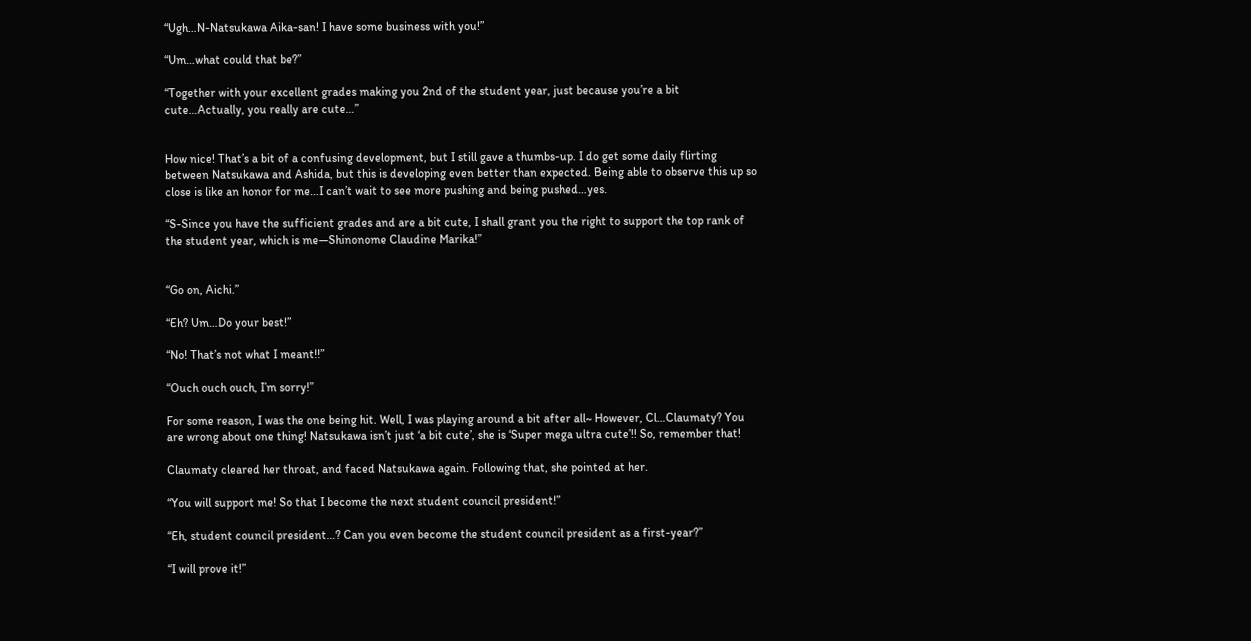“Ugh…N-Natsukawa Aika-san! I have some business with you!”

“Um…what could that be?”

“Together with your excellent grades making you 2nd of the student year, just because you’re a bit cute…Actually, you really are cute…”


How nice! That’s a bit of a confusing development, but I still gave a thumbs-up. I do get some daily flirting between Natsukawa and Ashida, but this is developing even better than expected. Being able to observe this up so close is like an honor for me…I can’t wait to see more pushing and being pushed…yes.

“S-Since you have the sufficient grades and are a bit cute, I shall grant you the right to support the top rank of the student year, which is me—Shinonome Claudine Marika!”


“Go on, Aichi.”

“Eh? Um…Do your best!”

“No! That’s not what I meant!!”

“Ouch ouch ouch, I’m sorry!”

For some reason, I was the one being hit. Well, I was playing around a bit after all~ However, Cl…Claumaty? You are wrong about one thing! Natsukawa isn’t just ‘a bit cute’, she is ‘Super mega ultra cute’!! So, remember that!

Claumaty cleared her throat, and faced Natsukawa again. Following that, she pointed at her.

“You will support me! So that I become the next student council president!”

“Eh, student council president…? Can you even become the student council president as a first-year?”

“I will prove it!”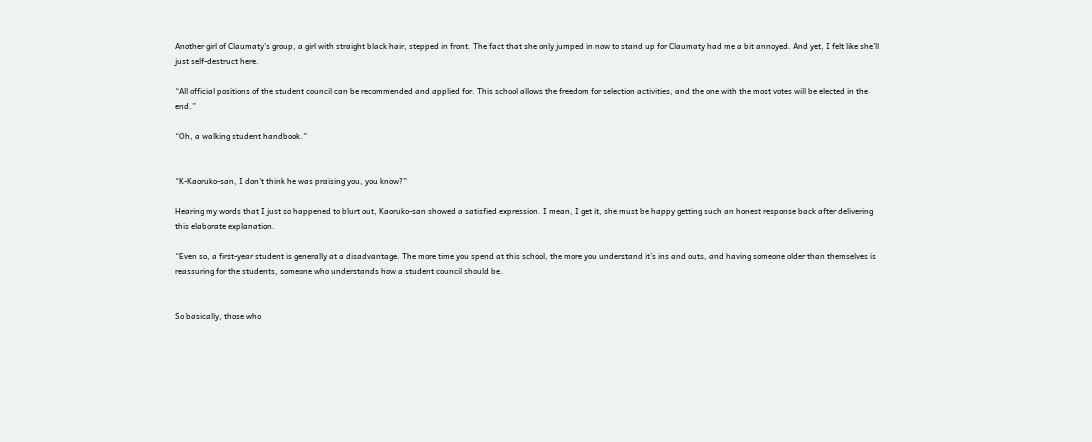Another girl of Claumaty’s group, a girl with straight black hair, stepped in front. The fact that she only jumped in now to stand up for Claumaty had me a bit annoyed. And yet, I felt like she’ll just self-destruct here.

“All official positions of the student council can be recommended and applied for. This school allows the freedom for selection activities, and the one with the most votes will be elected in the end.”

“Oh, a walking student handbook.”


“K-Kaoruko-san, I don’t think he was praising you, you know?”

Hearing my words that I just so happened to blurt out, Kaoruko-san showed a satisfied expression. I mean, I get it, she must be happy getting such an honest response back after delivering this elaborate explanation.

“Even so, a first-year student is generally at a disadvantage. The more time you spend at this school, the more you understand it’s ins and outs, and having someone older than themselves is reassuring for the students, someone who understands how a student council should be.


So basically, those who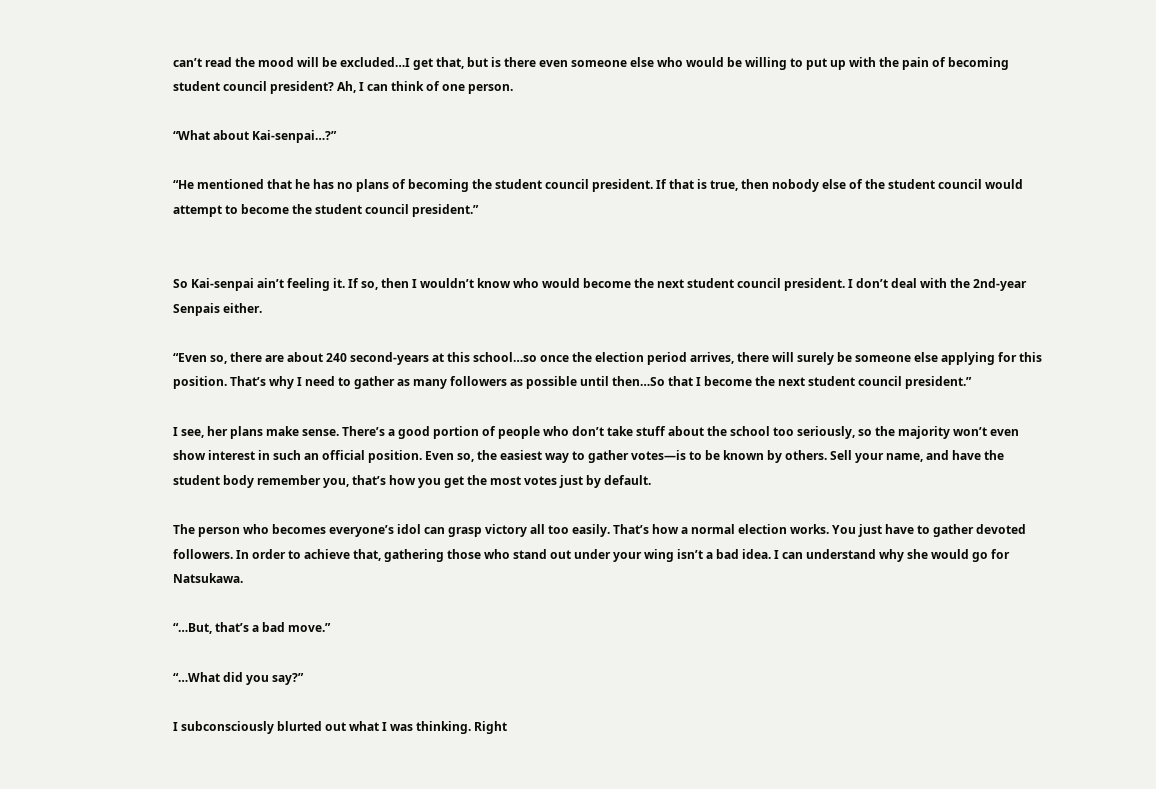can’t read the mood will be excluded…I get that, but is there even someone else who would be willing to put up with the pain of becoming student council president? Ah, I can think of one person.

“What about Kai-senpai…?”

“He mentioned that he has no plans of becoming the student council president. If that is true, then nobody else of the student council would attempt to become the student council president.”


So Kai-senpai ain’t feeling it. If so, then I wouldn’t know who would become the next student council president. I don’t deal with the 2nd-year Senpais either.

“Even so, there are about 240 second-years at this school…so once the election period arrives, there will surely be someone else applying for this position. That’s why I need to gather as many followers as possible until then…So that I become the next student council president.”

I see, her plans make sense. There’s a good portion of people who don’t take stuff about the school too seriously, so the majority won’t even show interest in such an official position. Even so, the easiest way to gather votes—is to be known by others. Sell your name, and have the student body remember you, that’s how you get the most votes just by default.

The person who becomes everyone’s idol can grasp victory all too easily. That’s how a normal election works. You just have to gather devoted followers. In order to achieve that, gathering those who stand out under your wing isn’t a bad idea. I can understand why she would go for Natsukawa.

“…But, that’s a bad move.”

“…What did you say?”

I subconsciously blurted out what I was thinking. Right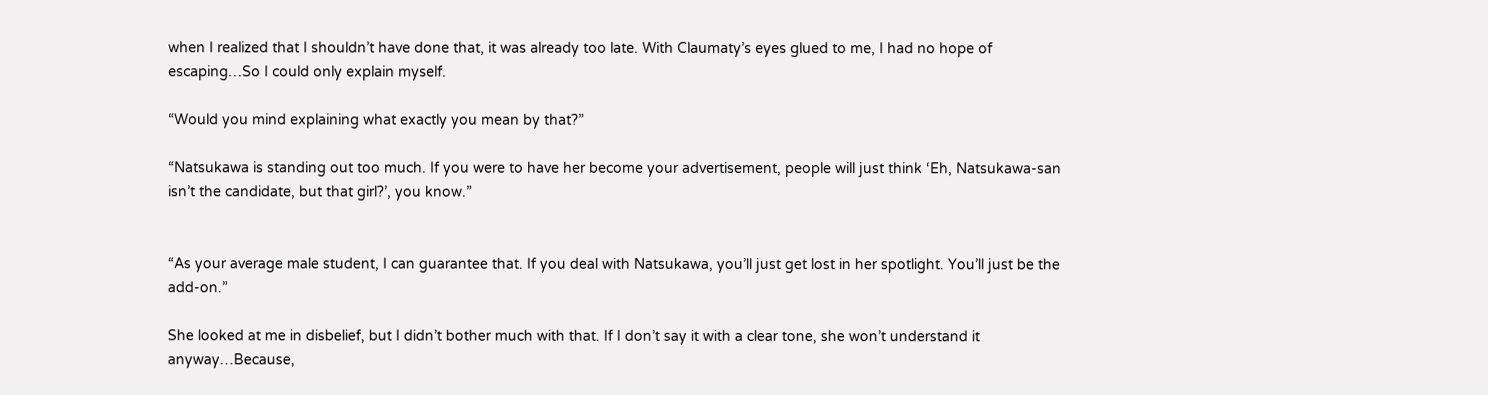when I realized that I shouldn’t have done that, it was already too late. With Claumaty’s eyes glued to me, I had no hope of escaping…So I could only explain myself.

“Would you mind explaining what exactly you mean by that?”

“Natsukawa is standing out too much. If you were to have her become your advertisement, people will just think ‘Eh, Natsukawa-san isn’t the candidate, but that girl?’, you know.”


“As your average male student, I can guarantee that. If you deal with Natsukawa, you’ll just get lost in her spotlight. You’ll just be the add-on.”

She looked at me in disbelief, but I didn’t bother much with that. If I don’t say it with a clear tone, she won’t understand it anyway…Because,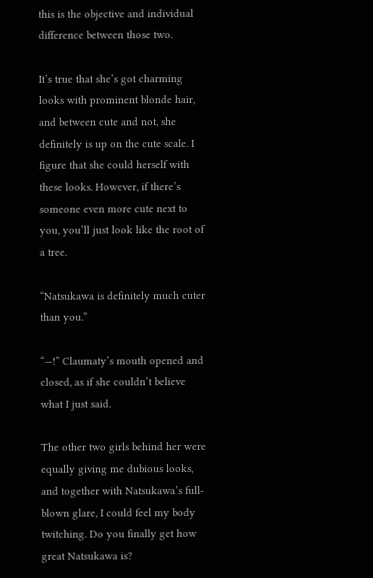this is the objective and individual difference between those two.

It’s true that she’s got charming looks with prominent blonde hair, and between cute and not, she definitely is up on the cute scale. I figure that she could herself with these looks. However, if there’s someone even more cute next to you, you’ll just look like the root of a tree.

“Natsukawa is definitely much cuter than you.”

“—!” Claumaty’s mouth opened and closed, as if she couldn’t believe what I just said.

The other two girls behind her were equally giving me dubious looks, and together with Natsukawa’s full-blown glare, I could feel my body twitching. Do you finally get how great Natsukawa is?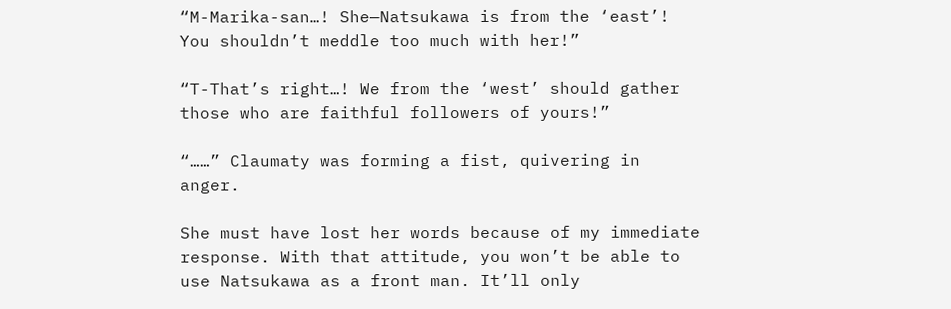“M-Marika-san…! She—Natsukawa is from the ‘east’! You shouldn’t meddle too much with her!”

“T-That’s right…! We from the ‘west’ should gather those who are faithful followers of yours!”

“……” Claumaty was forming a fist, quivering in anger.

She must have lost her words because of my immediate response. With that attitude, you won’t be able to use Natsukawa as a front man. It’ll only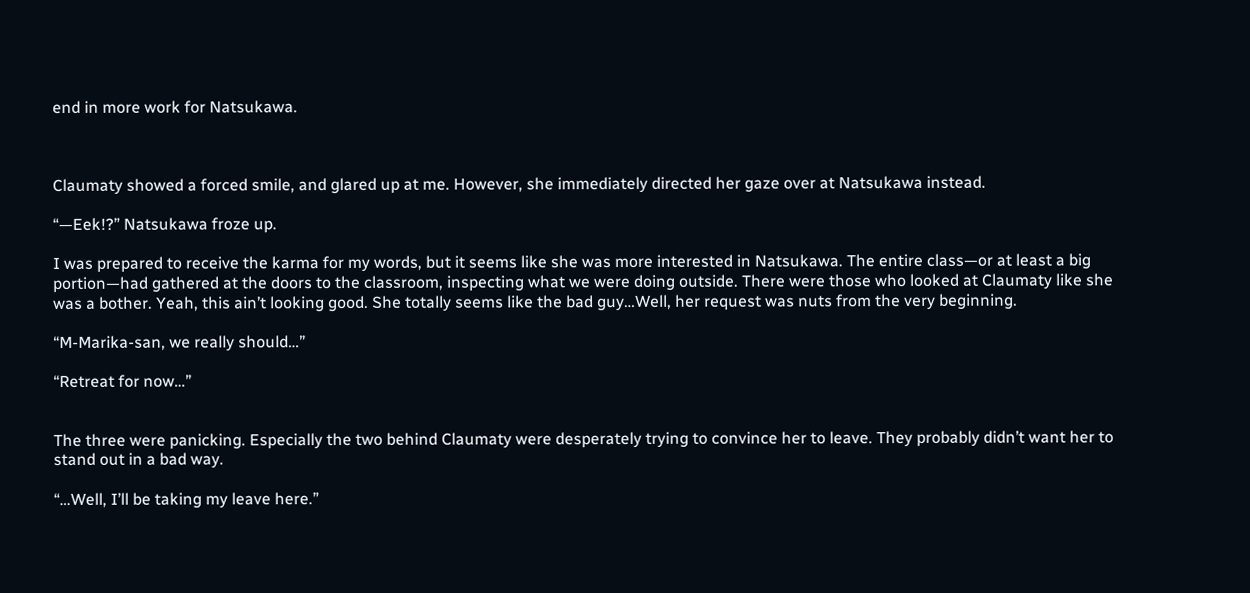end in more work for Natsukawa.



Claumaty showed a forced smile, and glared up at me. However, she immediately directed her gaze over at Natsukawa instead.

“—Eek!?” Natsukawa froze up.

I was prepared to receive the karma for my words, but it seems like she was more interested in Natsukawa. The entire class—or at least a big portion—had gathered at the doors to the classroom, inspecting what we were doing outside. There were those who looked at Claumaty like she was a bother. Yeah, this ain’t looking good. She totally seems like the bad guy…Well, her request was nuts from the very beginning.

“M-Marika-san, we really should…”

“Retreat for now…”


The three were panicking. Especially the two behind Claumaty were desperately trying to convince her to leave. They probably didn’t want her to stand out in a bad way.

“…Well, I’ll be taking my leave here.”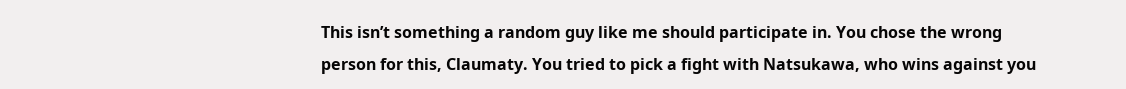This isn’t something a random guy like me should participate in. You chose the wrong person for this, Claumaty. You tried to pick a fight with Natsukawa, who wins against you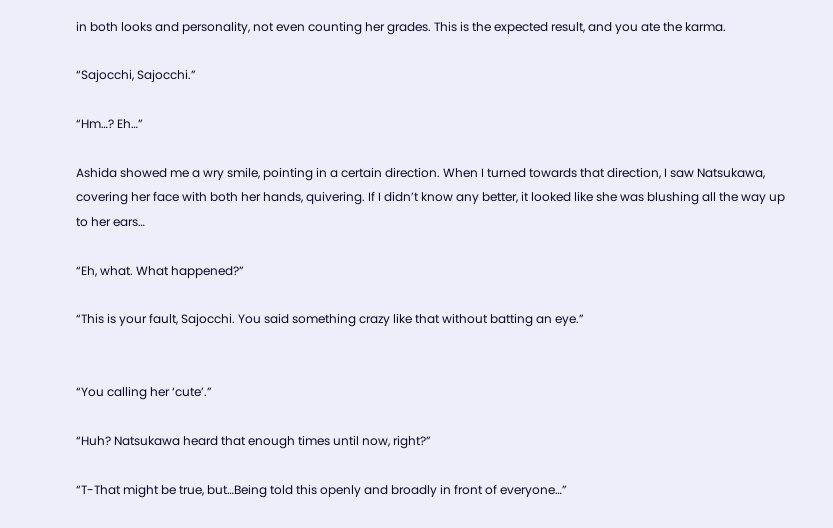in both looks and personality, not even counting her grades. This is the expected result, and you ate the karma.

“Sajocchi, Sajocchi.”

“Hm…? Eh…”

Ashida showed me a wry smile, pointing in a certain direction. When I turned towards that direction, I saw Natsukawa, covering her face with both her hands, quivering. If I didn’t know any better, it looked like she was blushing all the way up to her ears…

“Eh, what. What happened?”

“This is your fault, Sajocchi. You said something crazy like that without batting an eye.”


“You calling her ‘cute’.”

“Huh? Natsukawa heard that enough times until now, right?”

“T-That might be true, but…Being told this openly and broadly in front of everyone…”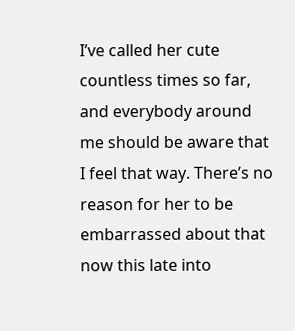I’ve called her cute countless times so far, and everybody around me should be aware that I feel that way. There’s no reason for her to be embarrassed about that now this late into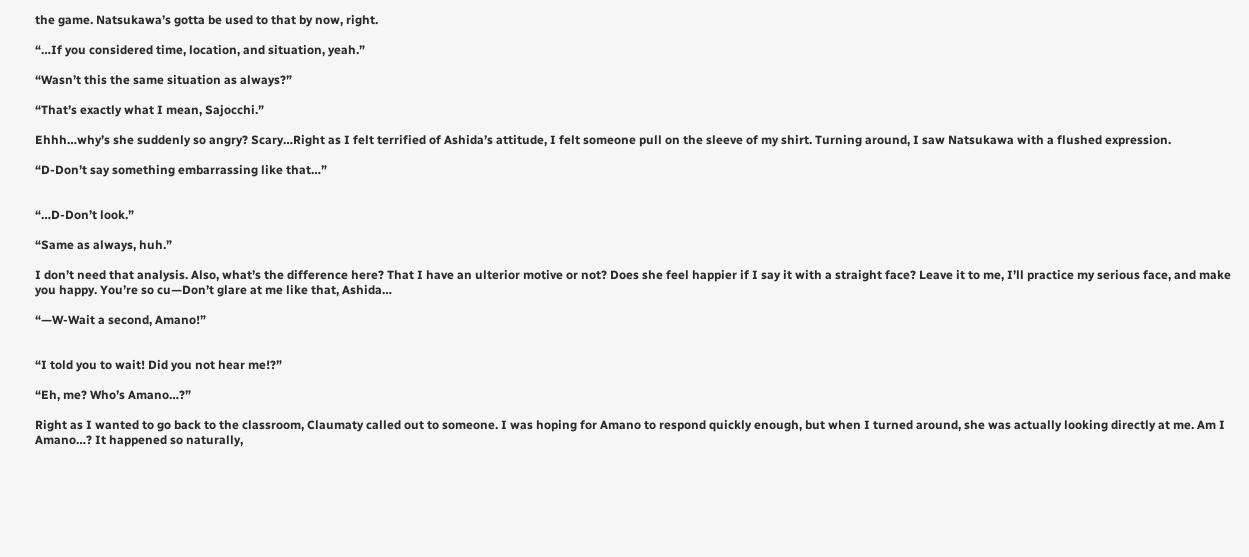the game. Natsukawa’s gotta be used to that by now, right.

“…If you considered time, location, and situation, yeah.”

“Wasn’t this the same situation as always?”

“That’s exactly what I mean, Sajocchi.”

Ehhh…why’s she suddenly so angry? Scary…Right as I felt terrified of Ashida’s attitude, I felt someone pull on the sleeve of my shirt. Turning around, I saw Natsukawa with a flushed expression.

“D-Don’t say something embarrassing like that…”


“…D-Don’t look.”

“Same as always, huh.”

I don’t need that analysis. Also, what’s the difference here? That I have an ulterior motive or not? Does she feel happier if I say it with a straight face? Leave it to me, I’ll practice my serious face, and make you happy. You’re so cu—Don’t glare at me like that, Ashida…

“—W-Wait a second, Amano!”


“I told you to wait! Did you not hear me!?”

“Eh, me? Who’s Amano…?”

Right as I wanted to go back to the classroom, Claumaty called out to someone. I was hoping for Amano to respond quickly enough, but when I turned around, she was actually looking directly at me. Am I Amano…? It happened so naturally,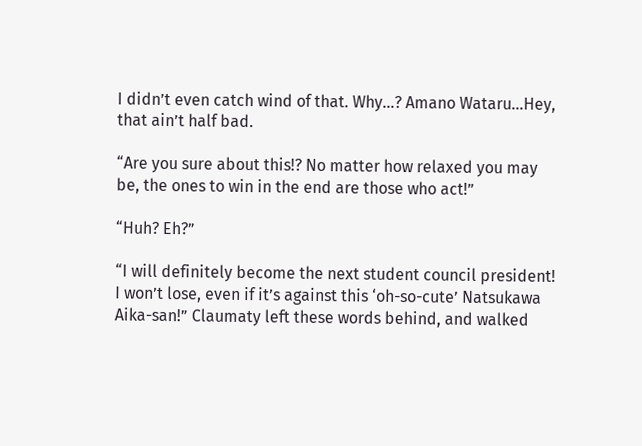I didn’t even catch wind of that. Why…? Amano Wataru…Hey, that ain’t half bad.

“Are you sure about this!? No matter how relaxed you may be, the ones to win in the end are those who act!”

“Huh? Eh?”

“I will definitely become the next student council president! I won’t lose, even if it’s against this ‘oh-so-cute’ Natsukawa Aika-san!” Claumaty left these words behind, and walked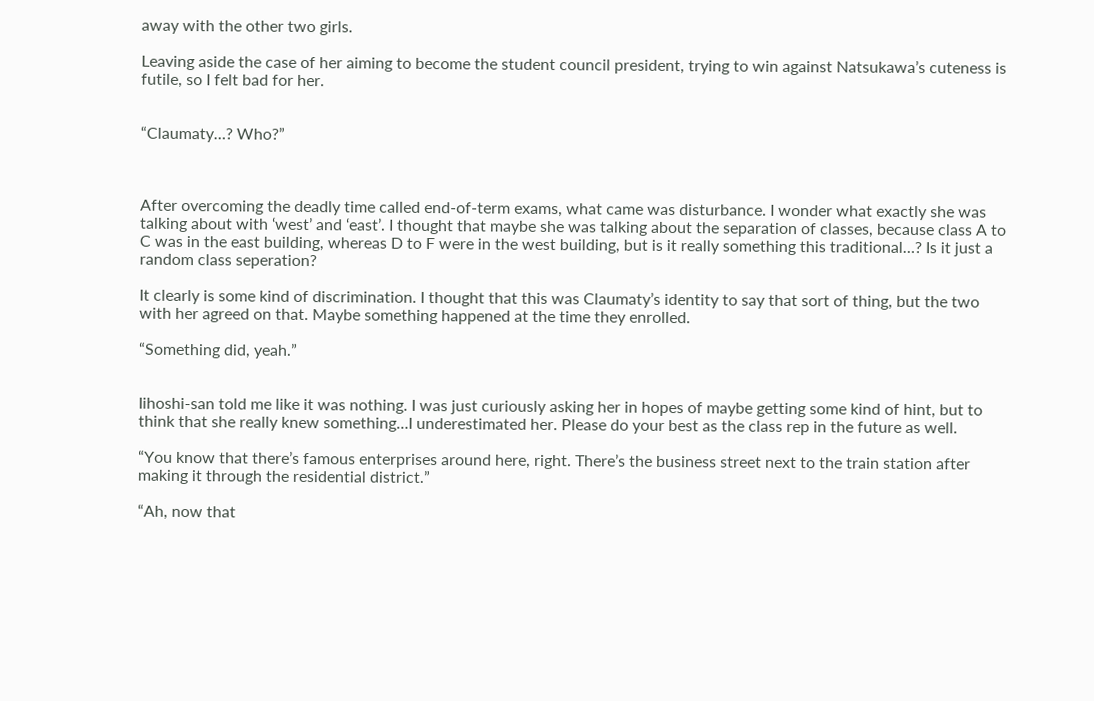away with the other two girls.

Leaving aside the case of her aiming to become the student council president, trying to win against Natsukawa’s cuteness is futile, so I felt bad for her.


“Claumaty…? Who?”



After overcoming the deadly time called end-of-term exams, what came was disturbance. I wonder what exactly she was talking about with ‘west’ and ‘east’. I thought that maybe she was talking about the separation of classes, because class A to C was in the east building, whereas D to F were in the west building, but is it really something this traditional…? Is it just a random class seperation?

It clearly is some kind of discrimination. I thought that this was Claumaty’s identity to say that sort of thing, but the two with her agreed on that. Maybe something happened at the time they enrolled.

“Something did, yeah.”


Iihoshi-san told me like it was nothing. I was just curiously asking her in hopes of maybe getting some kind of hint, but to think that she really knew something…I underestimated her. Please do your best as the class rep in the future as well.

“You know that there’s famous enterprises around here, right. There’s the business street next to the train station after making it through the residential district.”

“Ah, now that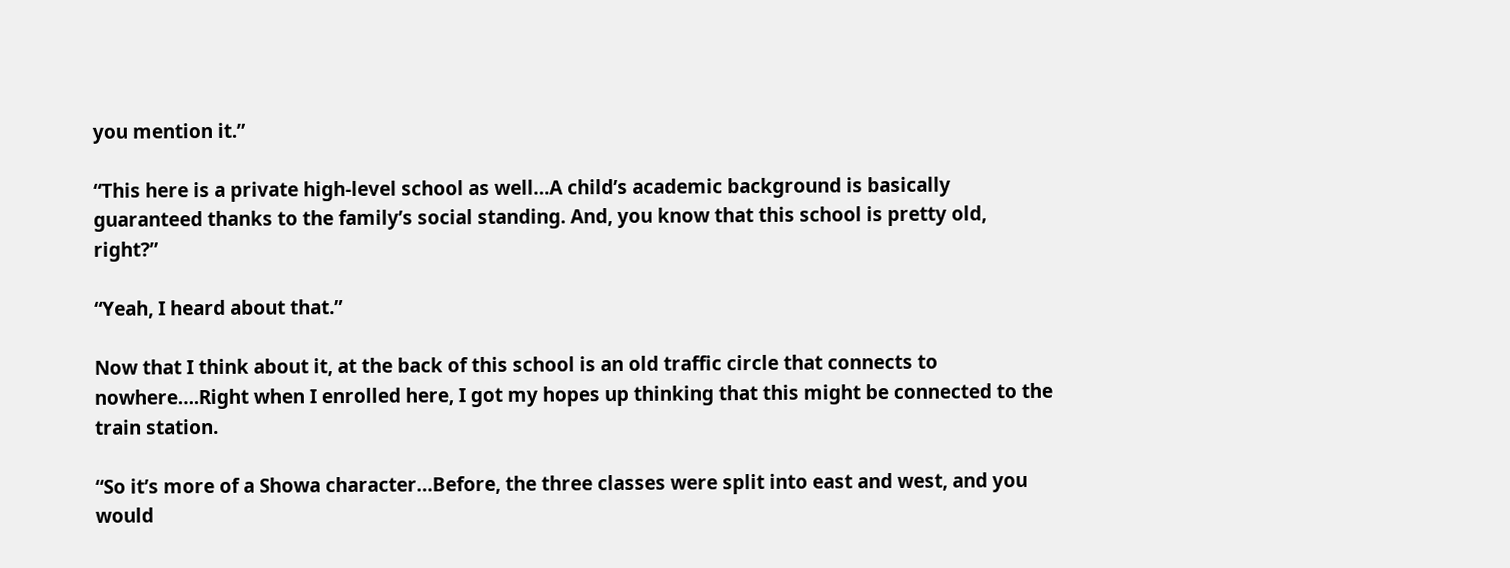you mention it.”

“This here is a private high-level school as well…A child’s academic background is basically guaranteed thanks to the family’s social standing. And, you know that this school is pretty old, right?”

“Yeah, I heard about that.”

Now that I think about it, at the back of this school is an old traffic circle that connects to nowhere….Right when I enrolled here, I got my hopes up thinking that this might be connected to the train station.

“So it’s more of a Showa character…Before, the three classes were split into east and west, and you would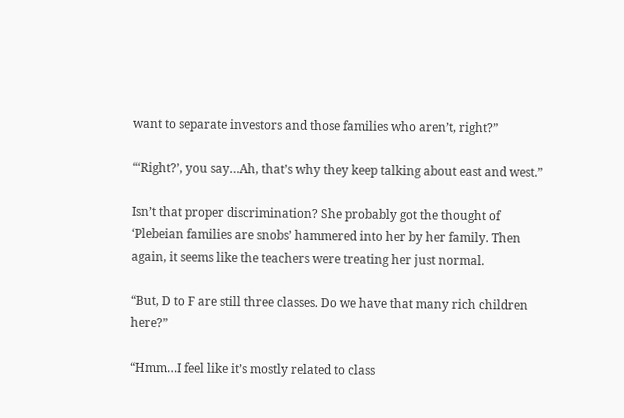want to separate investors and those families who aren’t, right?”

“‘Right?’, you say…Ah, that’s why they keep talking about east and west.”

Isn’t that proper discrimination? She probably got the thought of ‘Plebeian families are snobs’ hammered into her by her family. Then again, it seems like the teachers were treating her just normal.

“But, D to F are still three classes. Do we have that many rich children here?”

“Hmm…I feel like it’s mostly related to class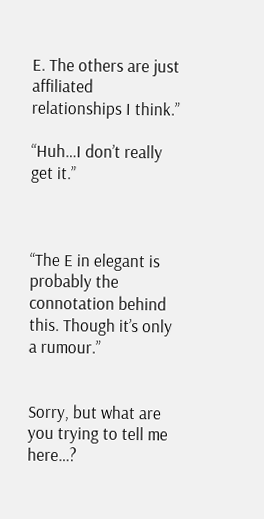E. The others are just affiliated relationships I think.”

“Huh…I don’t really get it.”



“The E in elegant is probably the connotation behind this. Though it’s only a rumour.”


Sorry, but what are you trying to tell me here…?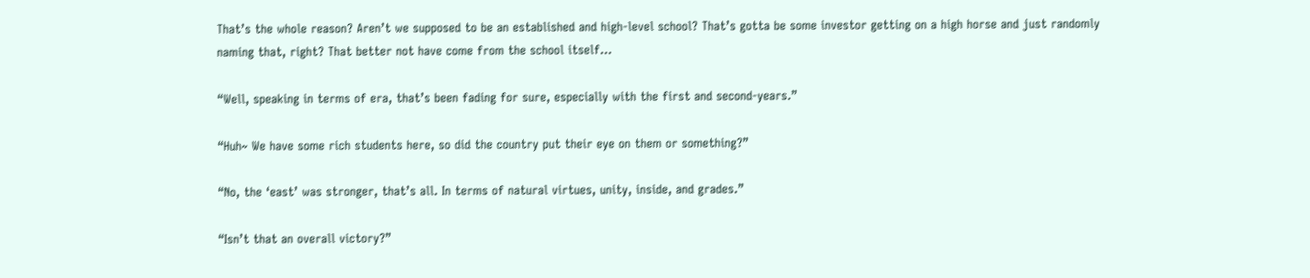That’s the whole reason? Aren’t we supposed to be an established and high-level school? That’s gotta be some investor getting on a high horse and just randomly naming that, right? That better not have come from the school itself…

“Well, speaking in terms of era, that’s been fading for sure, especially with the first and second-years.”

“Huh~ We have some rich students here, so did the country put their eye on them or something?”

“No, the ‘east’ was stronger, that’s all. In terms of natural virtues, unity, inside, and grades.”

“Isn’t that an overall victory?”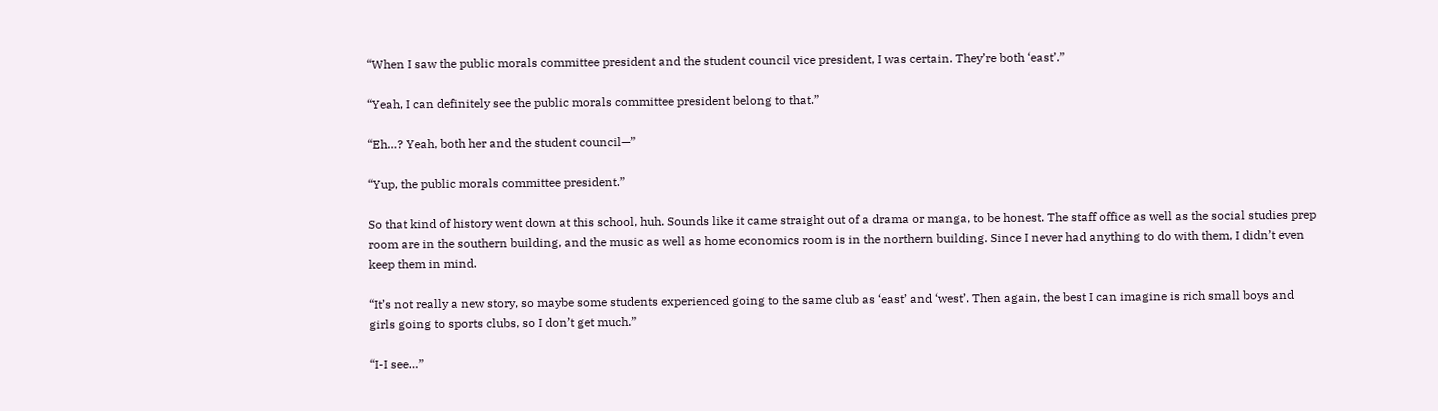“When I saw the public morals committee president and the student council vice president, I was certain. They’re both ‘east’.”

“Yeah, I can definitely see the public morals committee president belong to that.”

“Eh…? Yeah, both her and the student council—”

“Yup, the public morals committee president.”

So that kind of history went down at this school, huh. Sounds like it came straight out of a drama or manga, to be honest. The staff office as well as the social studies prep room are in the southern building, and the music as well as home economics room is in the northern building. Since I never had anything to do with them, I didn’t even keep them in mind.

“It’s not really a new story, so maybe some students experienced going to the same club as ‘east’ and ‘west’. Then again, the best I can imagine is rich small boys and girls going to sports clubs, so I don’t get much.”

“I-I see…”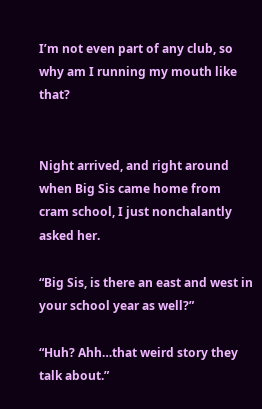I’m not even part of any club, so why am I running my mouth like that?


Night arrived, and right around when Big Sis came home from cram school, I just nonchalantly asked her.

“Big Sis, is there an east and west in your school year as well?”

“Huh? Ahh…that weird story they talk about.”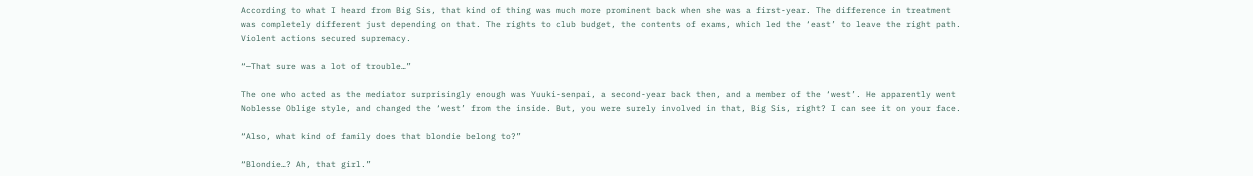According to what I heard from Big Sis, that kind of thing was much more prominent back when she was a first-year. The difference in treatment was completely different just depending on that. The rights to club budget, the contents of exams, which led the ‘east’ to leave the right path. Violent actions secured supremacy.

“—That sure was a lot of trouble…”

The one who acted as the mediator surprisingly enough was Yuuki-senpai, a second-year back then, and a member of the ‘west’. He apparently went Noblesse Oblige style, and changed the ‘west’ from the inside. But, you were surely involved in that, Big Sis, right? I can see it on your face.

“Also, what kind of family does that blondie belong to?”

“Blondie…? Ah, that girl.”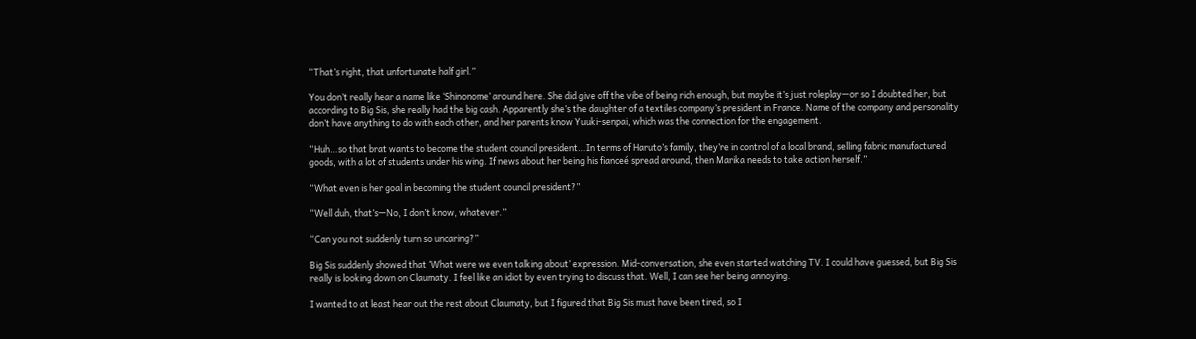“That’s right, that unfortunate half girl.”

You don’t really hear a name like ‘Shinonome’ around here. She did give off the vibe of being rich enough, but maybe it’s just roleplay—or so I doubted her, but according to Big Sis, she really had the big cash. Apparently she’s the daughter of a textiles company’s president in France. Name of the company and personality don’t have anything to do with each other, and her parents know Yuuki-senpai, which was the connection for the engagement.

“Huh…so that brat wants to become the student council president…In terms of Haruto’s family, they’re in control of a local brand, selling fabric manufactured goods, with a lot of students under his wing. If news about her being his fianceé spread around, then Marika needs to take action herself.”

“What even is her goal in becoming the student council president?”

“Well duh, that’s—No, I don’t know, whatever.”

“Can you not suddenly turn so uncaring?”

Big Sis suddenly showed that ‘What were we even talking about’ expression. Mid-conversation, she even started watching TV. I could have guessed, but Big Sis really is looking down on Claumaty. I feel like an idiot by even trying to discuss that. Well, I can see her being annoying.

I wanted to at least hear out the rest about Claumaty, but I figured that Big Sis must have been tired, so I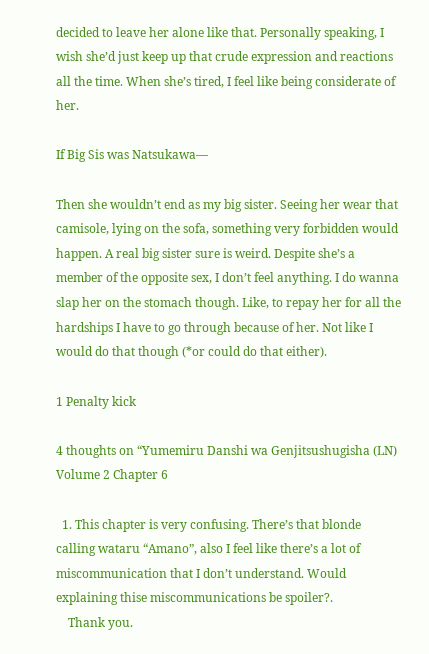decided to leave her alone like that. Personally speaking, I wish she’d just keep up that crude expression and reactions all the time. When she’s tired, I feel like being considerate of her.

If Big Sis was Natsukawa—

Then she wouldn’t end as my big sister. Seeing her wear that camisole, lying on the sofa, something very forbidden would happen. A real big sister sure is weird. Despite she’s a member of the opposite sex, I don’t feel anything. I do wanna slap her on the stomach though. Like, to repay her for all the hardships I have to go through because of her. Not like I would do that though (*or could do that either).

1 Penalty kick

4 thoughts on “Yumemiru Danshi wa Genjitsushugisha (LN) Volume 2 Chapter 6

  1. This chapter is very confusing. There’s that blonde calling wataru “Amano”, also I feel like there’s a lot of miscommunication that I don’t understand. Would explaining thise miscommunications be spoiler?.
    Thank you.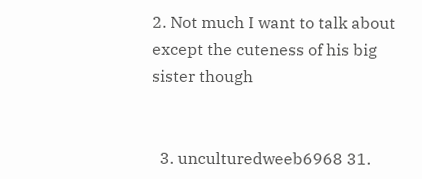2. Not much I want to talk about except the cuteness of his big sister though


  3. unculturedweeb6968 31.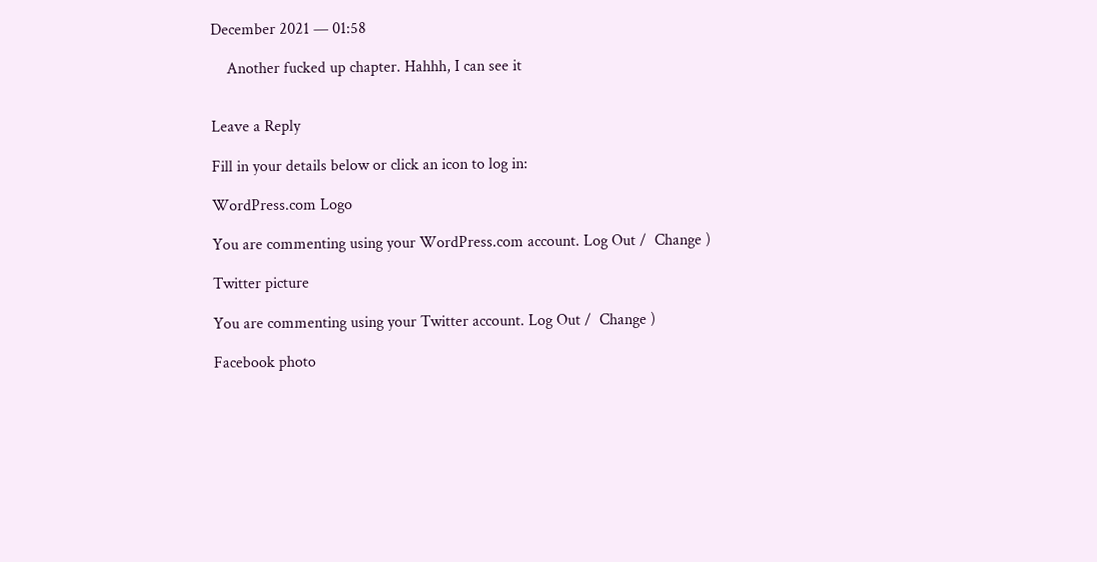December 2021 — 01:58

    Another fucked up chapter. Hahhh, I can see it


Leave a Reply

Fill in your details below or click an icon to log in:

WordPress.com Logo

You are commenting using your WordPress.com account. Log Out /  Change )

Twitter picture

You are commenting using your Twitter account. Log Out /  Change )

Facebook photo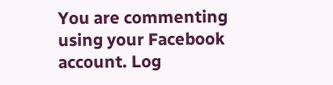You are commenting using your Facebook account. Log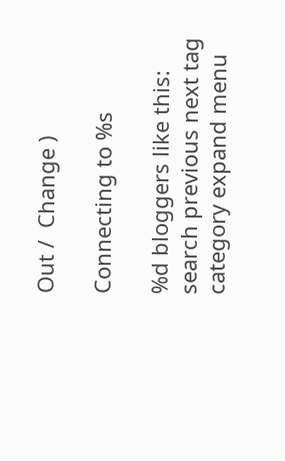Out /  Change )

Connecting to %s

%d bloggers like this:
search previous next tag category expand menu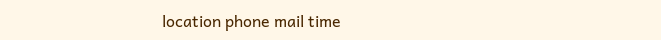location phone mail time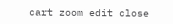cart zoom edit close